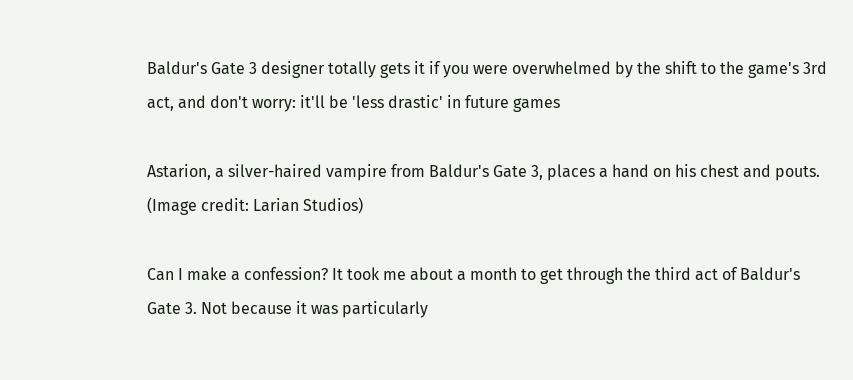Baldur's Gate 3 designer totally gets it if you were overwhelmed by the shift to the game's 3rd act, and don't worry: it'll be 'less drastic' in future games

Astarion, a silver-haired vampire from Baldur's Gate 3, places a hand on his chest and pouts.
(Image credit: Larian Studios)

Can I make a confession? It took me about a month to get through the third act of Baldur's Gate 3. Not because it was particularly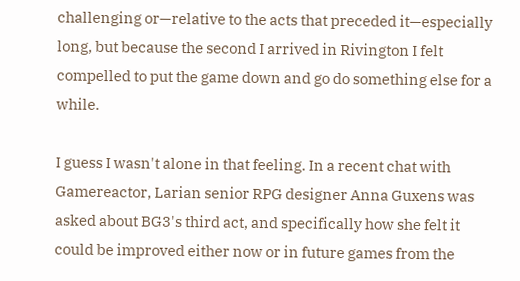challenging or—relative to the acts that preceded it—especially long, but because the second I arrived in Rivington I felt compelled to put the game down and go do something else for a while.

I guess I wasn't alone in that feeling. In a recent chat with Gamereactor, Larian senior RPG designer Anna Guxens was asked about BG3's third act, and specifically how she felt it could be improved either now or in future games from the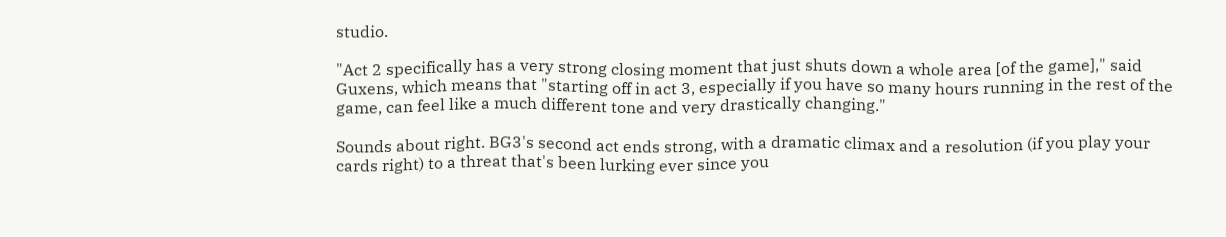studio.

"Act 2 specifically has a very strong closing moment that just shuts down a whole area [of the game]," said Guxens, which means that "starting off in act 3, especially if you have so many hours running in the rest of the game, can feel like a much different tone and very drastically changing."

Sounds about right. BG3's second act ends strong, with a dramatic climax and a resolution (if you play your cards right) to a threat that's been lurking ever since you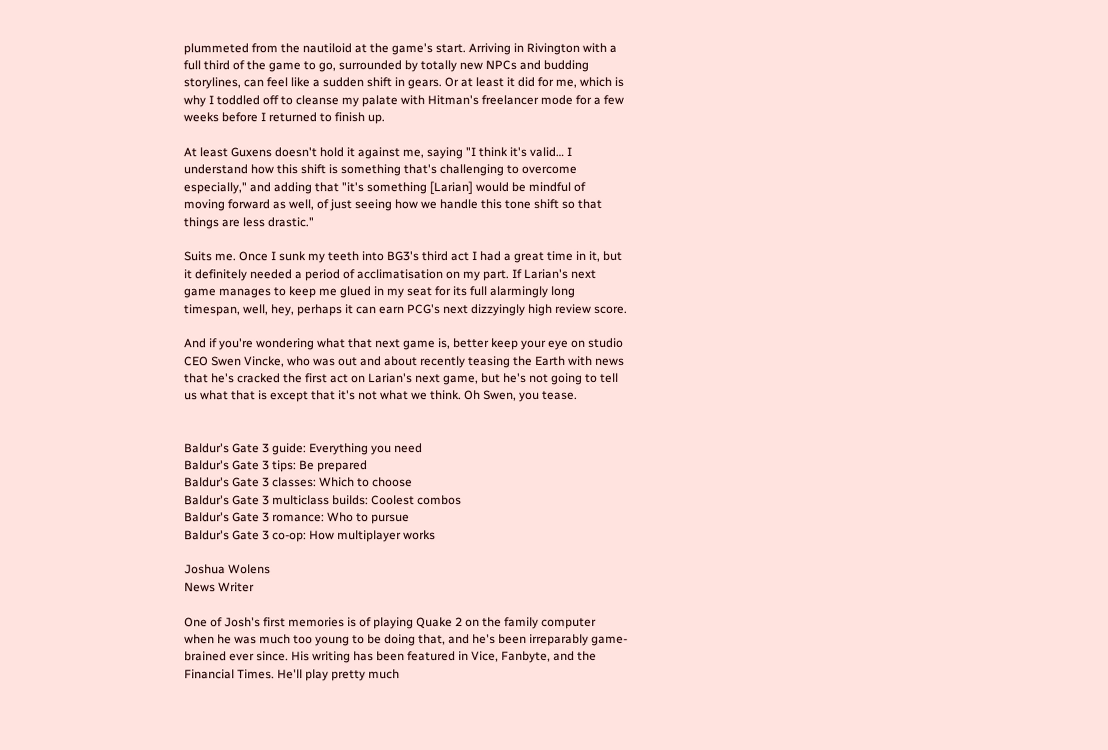plummeted from the nautiloid at the game's start. Arriving in Rivington with a full third of the game to go, surrounded by totally new NPCs and budding storylines, can feel like a sudden shift in gears. Or at least it did for me, which is why I toddled off to cleanse my palate with Hitman's freelancer mode for a few weeks before I returned to finish up.

At least Guxens doesn't hold it against me, saying "I think it's valid… I understand how this shift is something that's challenging to overcome especially," and adding that "it's something [Larian] would be mindful of moving forward as well, of just seeing how we handle this tone shift so that things are less drastic."

Suits me. Once I sunk my teeth into BG3's third act I had a great time in it, but it definitely needed a period of acclimatisation on my part. If Larian's next game manages to keep me glued in my seat for its full alarmingly long timespan, well, hey, perhaps it can earn PCG's next dizzyingly high review score.

And if you're wondering what that next game is, better keep your eye on studio CEO Swen Vincke, who was out and about recently teasing the Earth with news that he's cracked the first act on Larian's next game, but he's not going to tell us what that is except that it's not what we think. Oh Swen, you tease.


Baldur's Gate 3 guide: Everything you need
Baldur's Gate 3 tips: Be prepared
Baldur's Gate 3 classes: Which to choose
Baldur's Gate 3 multiclass builds: Coolest combos
Baldur's Gate 3 romance: Who to pursue
Baldur's Gate 3 co-op: How multiplayer works

Joshua Wolens
News Writer

One of Josh's first memories is of playing Quake 2 on the family computer when he was much too young to be doing that, and he's been irreparably game-brained ever since. His writing has been featured in Vice, Fanbyte, and the Financial Times. He'll play pretty much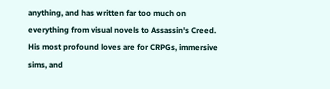anything, and has written far too much on everything from visual novels to Assassin's Creed. His most profound loves are for CRPGs, immersive sims, and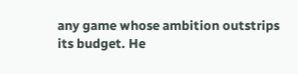any game whose ambition outstrips its budget. He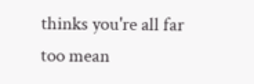thinks you're all far too mean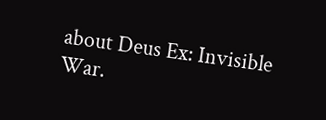about Deus Ex: Invisible War.